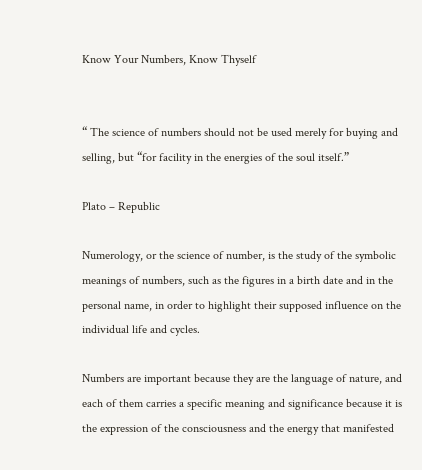Know Your Numbers, Know Thyself


“ The science of numbers should not be used merely for buying and selling, but “for facility in the energies of the soul itself.”

Plato – Republic

Numerology, or the science of number, is the study of the symbolic meanings of numbers, such as the figures in a birth date and in the personal name, in order to highlight their supposed influence on the individual life and cycles.

Numbers are important because they are the language of nature, and each of them carries a specific meaning and significance because it is the expression of the consciousness and the energy that manifested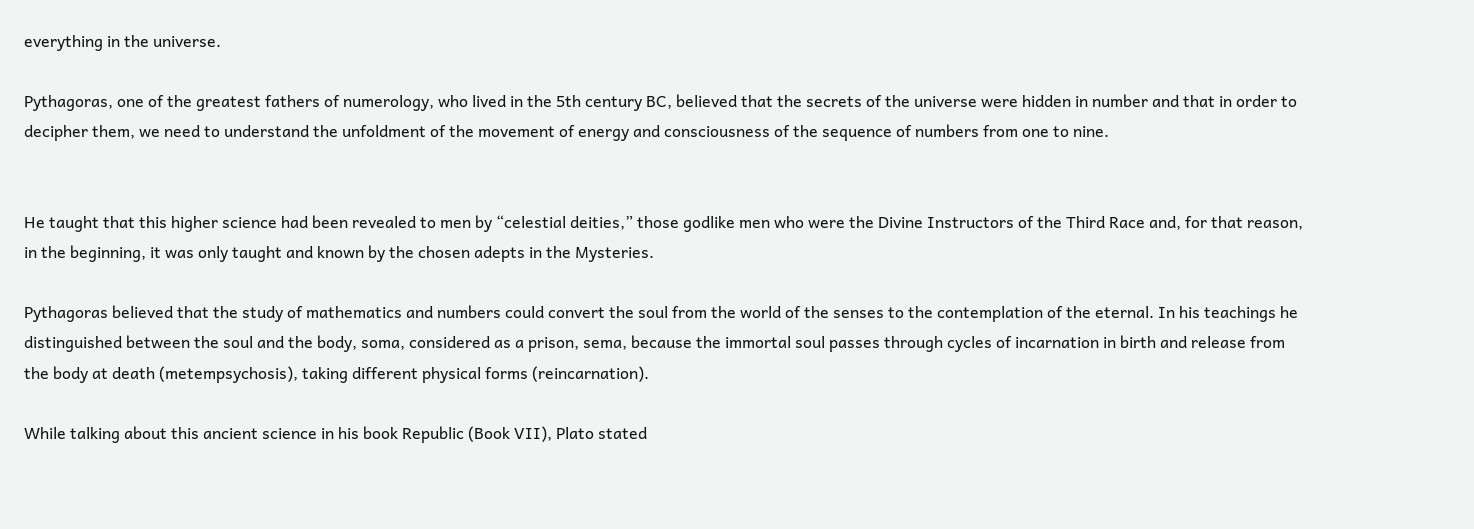everything in the universe.

Pythagoras, one of the greatest fathers of numerology, who lived in the 5th century BC, believed that the secrets of the universe were hidden in number and that in order to decipher them, we need to understand the unfoldment of the movement of energy and consciousness of the sequence of numbers from one to nine.


He taught that this higher science had been revealed to men by “celestial deities,” those godlike men who were the Divine Instructors of the Third Race and, for that reason, in the beginning, it was only taught and known by the chosen adepts in the Mysteries.

Pythagoras believed that the study of mathematics and numbers could convert the soul from the world of the senses to the contemplation of the eternal. In his teachings he distinguished between the soul and the body, soma, considered as a prison, sema, because the immortal soul passes through cycles of incarnation in birth and release from the body at death (metempsychosis), taking different physical forms (reincarnation).

While talking about this ancient science in his book Republic (Book VII), Plato stated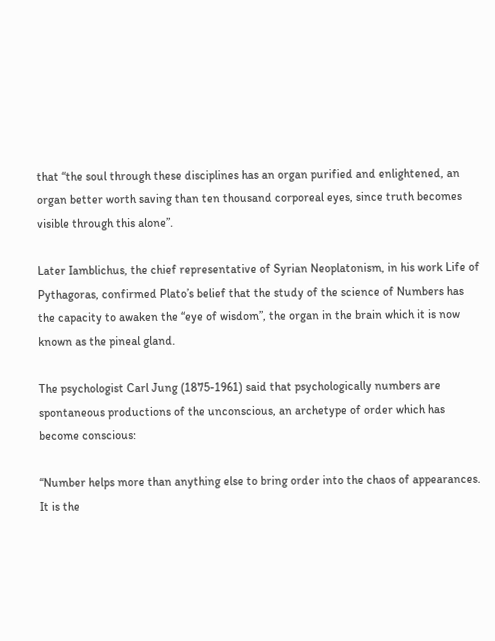that “the soul through these disciplines has an organ purified and enlightened, an organ better worth saving than ten thousand corporeal eyes, since truth becomes visible through this alone”.

Later Iamblichus, the chief representative of Syrian Neoplatonism, in his work Life of Pythagoras, confirmed Plato’s belief that the study of the science of Numbers has the capacity to awaken the “eye of wisdom”, the organ in the brain which it is now known as the pineal gland.

The psychologist Carl Jung (1875-1961) said that psychologically numbers are spontaneous productions of the unconscious, an archetype of order which has become conscious:

“Number helps more than anything else to bring order into the chaos of appearances. It is the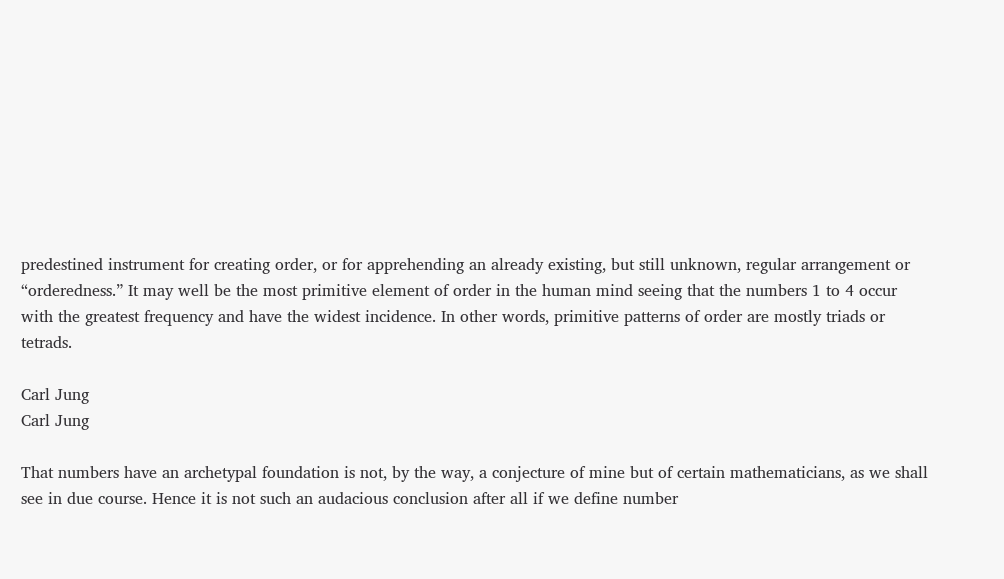predestined instrument for creating order, or for apprehending an already existing, but still unknown, regular arrangement or “orderedness.” It may well be the most primitive element of order in the human mind seeing that the numbers 1 to 4 occur with the greatest frequency and have the widest incidence. In other words, primitive patterns of order are mostly triads or tetrads.

Carl Jung
Carl Jung

That numbers have an archetypal foundation is not, by the way, a conjecture of mine but of certain mathematicians, as we shall see in due course. Hence it is not such an audacious conclusion after all if we define number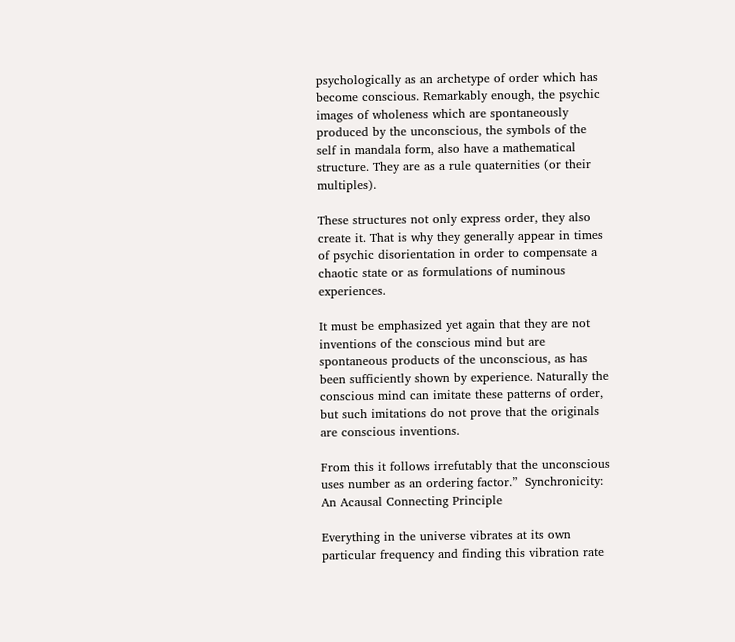psychologically as an archetype of order which has become conscious. Remarkably enough, the psychic images of wholeness which are spontaneously produced by the unconscious, the symbols of the self in mandala form, also have a mathematical structure. They are as a rule quaternities (or their multiples).

These structures not only express order, they also create it. That is why they generally appear in times of psychic disorientation in order to compensate a chaotic state or as formulations of numinous experiences.

It must be emphasized yet again that they are not inventions of the conscious mind but are spontaneous products of the unconscious, as has been sufficiently shown by experience. Naturally the conscious mind can imitate these patterns of order, but such imitations do not prove that the originals are conscious inventions.

From this it follows irrefutably that the unconscious uses number as an ordering factor.”  Synchronicity: An Acausal Connecting Principle

Everything in the universe vibrates at its own particular frequency and finding this vibration rate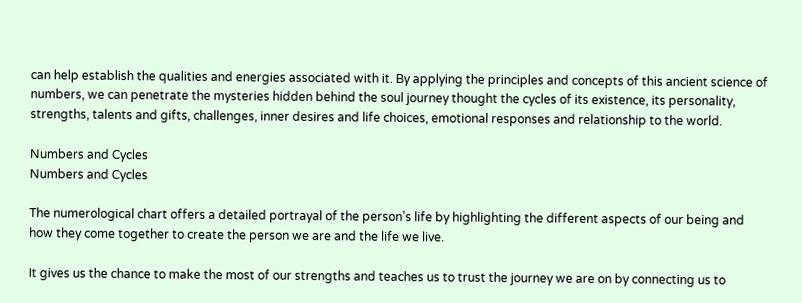can help establish the qualities and energies associated with it. By applying the principles and concepts of this ancient science of numbers, we can penetrate the mysteries hidden behind the soul journey thought the cycles of its existence, its personality, strengths, talents and gifts, challenges, inner desires and life choices, emotional responses and relationship to the world.

Numbers and Cycles
Numbers and Cycles

The numerological chart offers a detailed portrayal of the person’s life by highlighting the different aspects of our being and how they come together to create the person we are and the life we live.

It gives us the chance to make the most of our strengths and teaches us to trust the journey we are on by connecting us to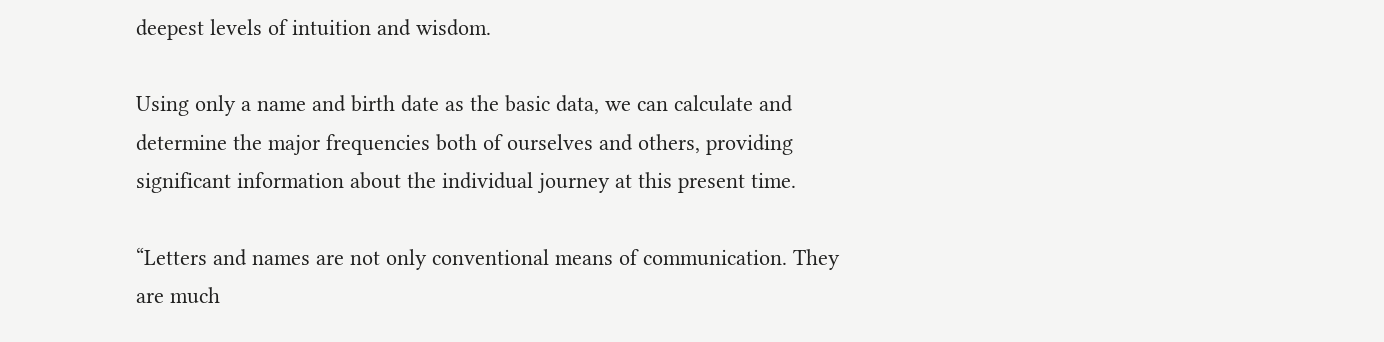deepest levels of intuition and wisdom.

Using only a name and birth date as the basic data, we can calculate and determine the major frequencies both of ourselves and others, providing significant information about the individual journey at this present time.

“Letters and names are not only conventional means of communication. They are much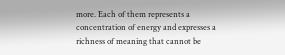more. Each of them represents a concentration of energy and expresses a richness of meaning that cannot be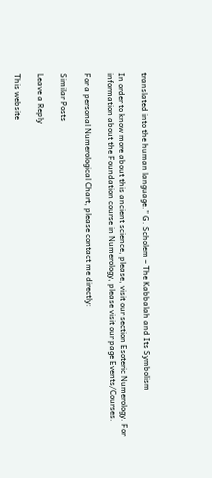translated into the human language.” G. Scholem – The Kabbalah and Its Symbolism

In order to know more about this ancient science, please, visit our section Esoteric Numerology. For information about the Foundation course in Numerology, please visit our page Events/Courses.

For a personal Numerological Chart, please contact me directly:

Similar Posts

Leave a Reply

This website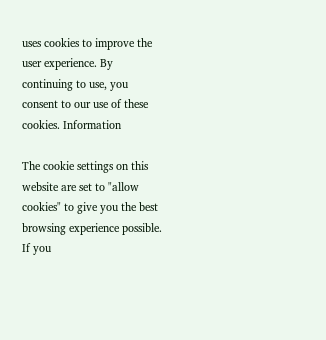uses cookies to improve the user experience. By continuing to use, you consent to our use of these cookies. Information

The cookie settings on this website are set to "allow cookies" to give you the best browsing experience possible. If you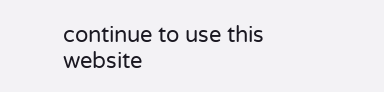continue to use this website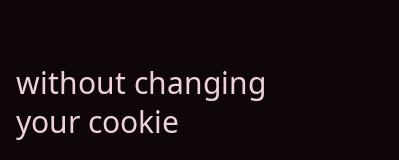without changing your cookie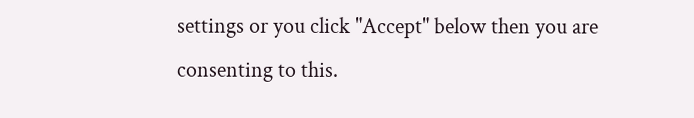settings or you click "Accept" below then you are consenting to this.